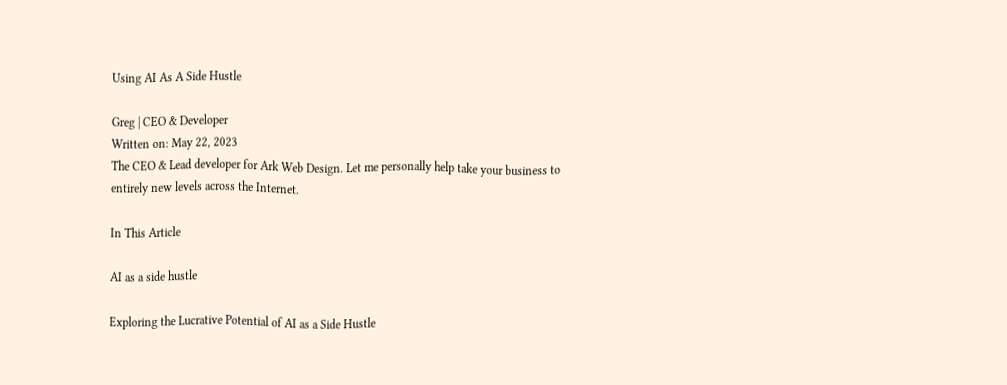Using AI As A Side Hustle

Greg | CEO & Developer
Written on: May 22, 2023
The CEO & Lead developer for Ark Web Design. Let me personally help take your business to entirely new levels across the Internet.

In This Article

AI as a side hustle

Exploring the Lucrative Potential of AI as a Side Hustle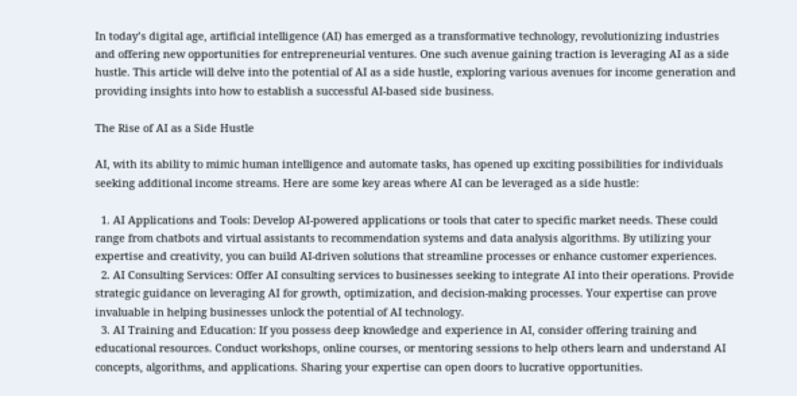In today’s digital age, artificial intelligence (AI) has emerged as a transformative technology, revolutionizing industries and offering new opportunities for entrepreneurial ventures. One such avenue gaining traction is leveraging AI as a side hustle. This article will delve into the potential of AI as a side hustle, exploring various avenues for income generation and providing insights into how to establish a successful AI-based side business.

The Rise of AI as a Side Hustle

AI, with its ability to mimic human intelligence and automate tasks, has opened up exciting possibilities for individuals seeking additional income streams. Here are some key areas where AI can be leveraged as a side hustle:

  1. AI Applications and Tools: Develop AI-powered applications or tools that cater to specific market needs. These could range from chatbots and virtual assistants to recommendation systems and data analysis algorithms. By utilizing your expertise and creativity, you can build AI-driven solutions that streamline processes or enhance customer experiences.
  2. AI Consulting Services: Offer AI consulting services to businesses seeking to integrate AI into their operations. Provide strategic guidance on leveraging AI for growth, optimization, and decision-making processes. Your expertise can prove invaluable in helping businesses unlock the potential of AI technology.
  3. AI Training and Education: If you possess deep knowledge and experience in AI, consider offering training and educational resources. Conduct workshops, online courses, or mentoring sessions to help others learn and understand AI concepts, algorithms, and applications. Sharing your expertise can open doors to lucrative opportunities.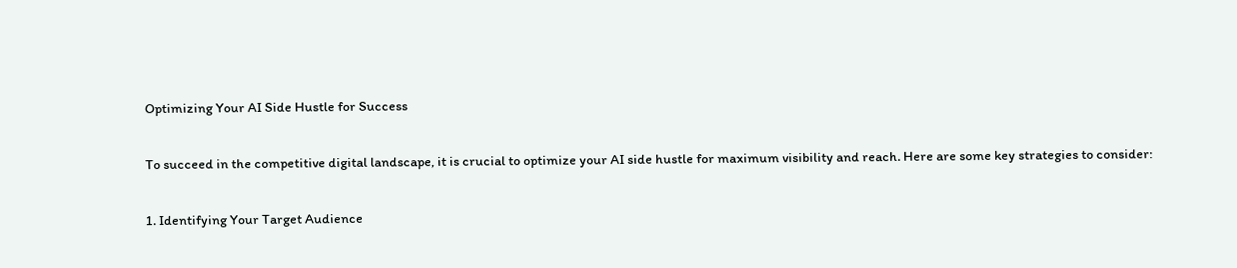Optimizing Your AI Side Hustle for Success

To succeed in the competitive digital landscape, it is crucial to optimize your AI side hustle for maximum visibility and reach. Here are some key strategies to consider:

1. Identifying Your Target Audience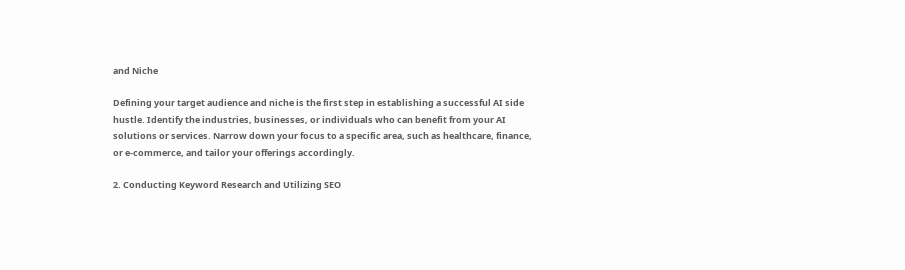and Niche

Defining your target audience and niche is the first step in establishing a successful AI side hustle. Identify the industries, businesses, or individuals who can benefit from your AI solutions or services. Narrow down your focus to a specific area, such as healthcare, finance, or e-commerce, and tailor your offerings accordingly.

2. Conducting Keyword Research and Utilizing SEO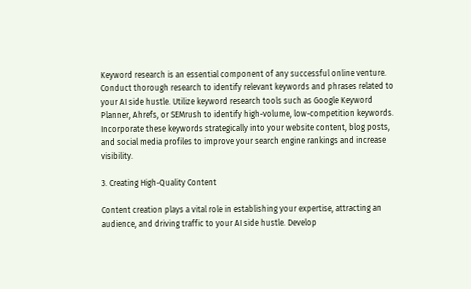Keyword research is an essential component of any successful online venture. Conduct thorough research to identify relevant keywords and phrases related to your AI side hustle. Utilize keyword research tools such as Google Keyword Planner, Ahrefs, or SEMrush to identify high-volume, low-competition keywords. Incorporate these keywords strategically into your website content, blog posts, and social media profiles to improve your search engine rankings and increase visibility.

3. Creating High-Quality Content

Content creation plays a vital role in establishing your expertise, attracting an audience, and driving traffic to your AI side hustle. Develop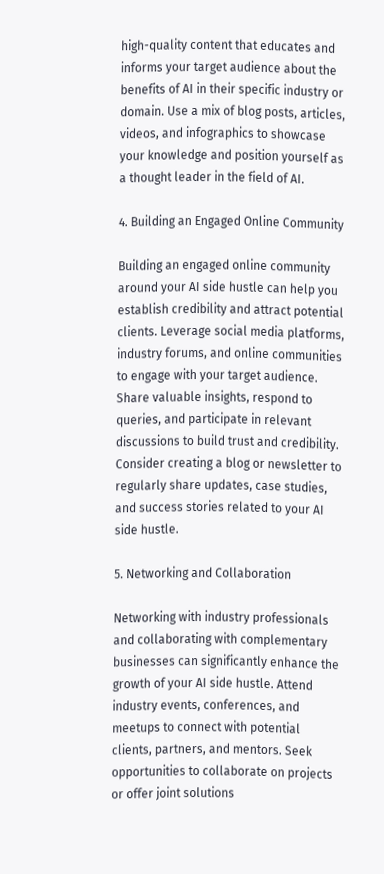high-quality content that educates and informs your target audience about the benefits of AI in their specific industry or domain. Use a mix of blog posts, articles, videos, and infographics to showcase your knowledge and position yourself as a thought leader in the field of AI.

4. Building an Engaged Online Community

Building an engaged online community around your AI side hustle can help you establish credibility and attract potential clients. Leverage social media platforms, industry forums, and online communities to engage with your target audience. Share valuable insights, respond to queries, and participate in relevant discussions to build trust and credibility. Consider creating a blog or newsletter to regularly share updates, case studies, and success stories related to your AI side hustle.

5. Networking and Collaboration

Networking with industry professionals and collaborating with complementary businesses can significantly enhance the growth of your AI side hustle. Attend industry events, conferences, and meetups to connect with potential clients, partners, and mentors. Seek opportunities to collaborate on projects or offer joint solutions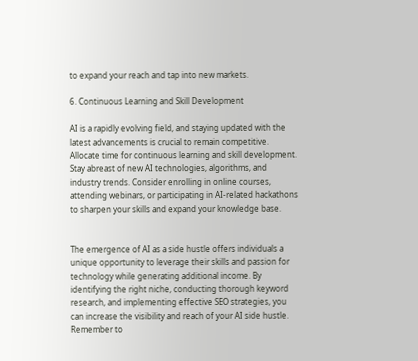to expand your reach and tap into new markets.

6. Continuous Learning and Skill Development

AI is a rapidly evolving field, and staying updated with the latest advancements is crucial to remain competitive. Allocate time for continuous learning and skill development. Stay abreast of new AI technologies, algorithms, and industry trends. Consider enrolling in online courses, attending webinars, or participating in AI-related hackathons to sharpen your skills and expand your knowledge base.


The emergence of AI as a side hustle offers individuals a unique opportunity to leverage their skills and passion for technology while generating additional income. By identifying the right niche, conducting thorough keyword research, and implementing effective SEO strategies, you can increase the visibility and reach of your AI side hustle. Remember to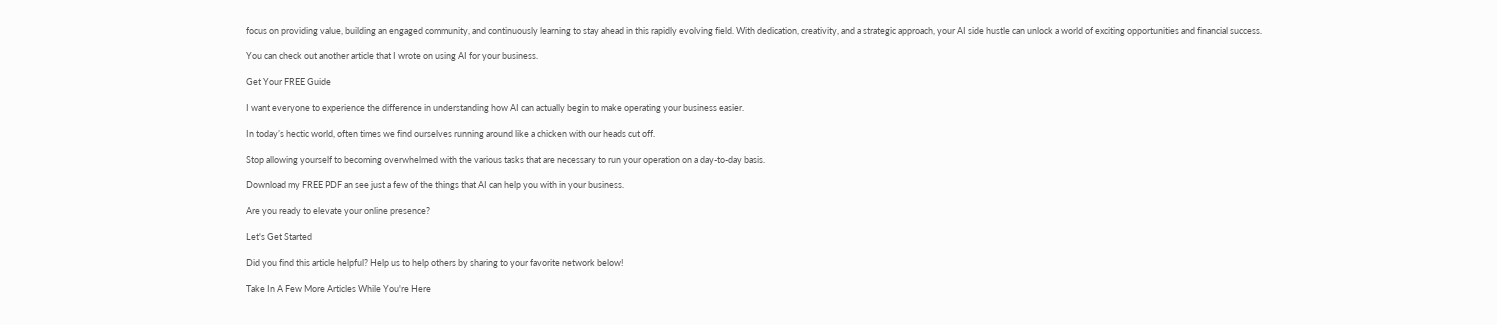focus on providing value, building an engaged community, and continuously learning to stay ahead in this rapidly evolving field. With dedication, creativity, and a strategic approach, your AI side hustle can unlock a world of exciting opportunities and financial success.

You can check out another article that I wrote on using AI for your business.

Get Your FREE Guide

I want everyone to experience the difference in understanding how AI can actually begin to make operating your business easier.

In today’s hectic world, often times we find ourselves running around like a chicken with our heads cut off.

Stop allowing yourself to becoming overwhelmed with the various tasks that are necessary to run your operation on a day-to-day basis.

Download my FREE PDF an see just a few of the things that AI can help you with in your business.

Are you ready to elevate your online presence?

Let's Get Started

Did you find this article helpful? Help us to help others by sharing to your favorite network below!

Take In A Few More Articles While You're Here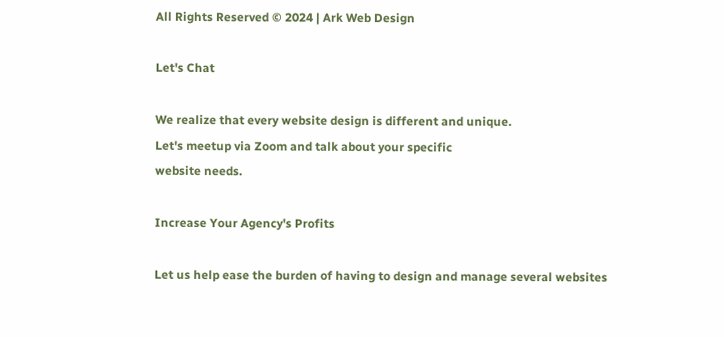All Rights Reserved © 2024 | Ark Web Design

Let's Chat

We realize that every website design is different and unique.
Let's meetup via Zoom and talk about your specific
website needs.

Increase Your Agency's Profits

Let us help ease the burden of having to design and manage several websites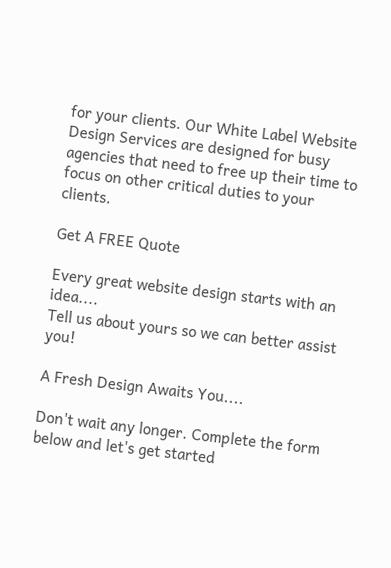for your clients. Our White Label Website Design Services are designed for busy agencies that need to free up their time to focus on other critical duties to your clients.

Get A FREE Quote

Every great website design starts with an idea....
Tell us about yours so we can better assist you!

A Fresh Design Awaits You....

Don't wait any longer. Complete the form below and let's get started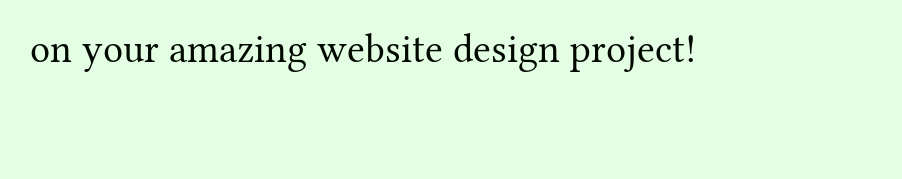on your amazing website design project!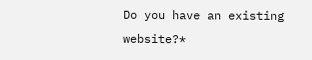Do you have an existing website?*